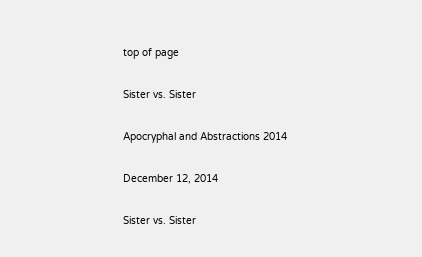top of page

Sister vs. Sister

Apocryphal and Abstractions 2014

December 12, 2014

Sister vs. Sister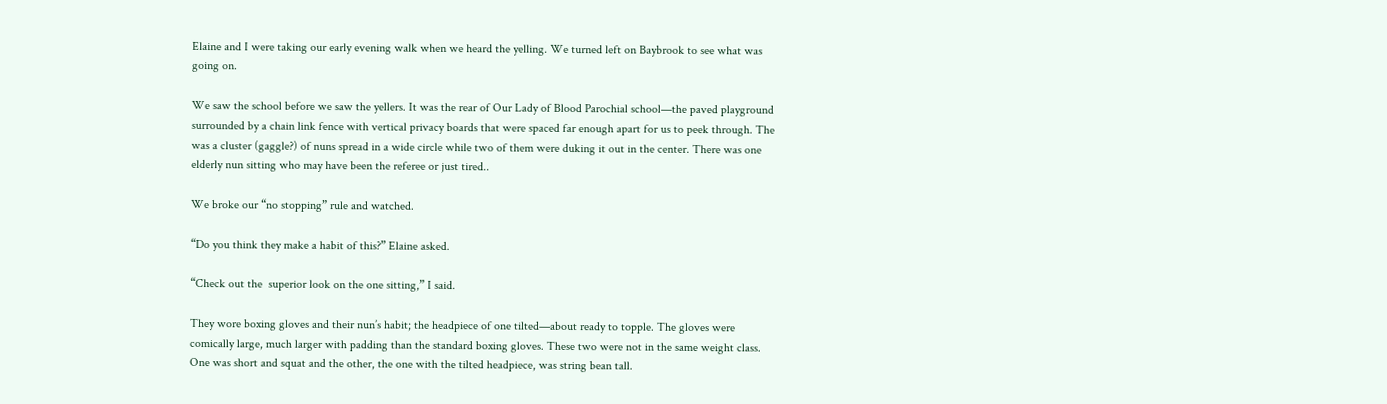Elaine and I were taking our early evening walk when we heard the yelling. We turned left on Baybrook to see what was going on.

We saw the school before we saw the yellers. It was the rear of Our Lady of Blood Parochial school—the paved playground surrounded by a chain link fence with vertical privacy boards that were spaced far enough apart for us to peek through. The was a cluster (gaggle?) of nuns spread in a wide circle while two of them were duking it out in the center. There was one elderly nun sitting who may have been the referee or just tired..

We broke our “no stopping” rule and watched.

“Do you think they make a habit of this?” Elaine asked.

“Check out the  superior look on the one sitting,” I said.

They wore boxing gloves and their nun’s habit; the headpiece of one tilted—about ready to topple. The gloves were comically large, much larger with padding than the standard boxing gloves. These two were not in the same weight class. One was short and squat and the other, the one with the tilted headpiece, was string bean tall.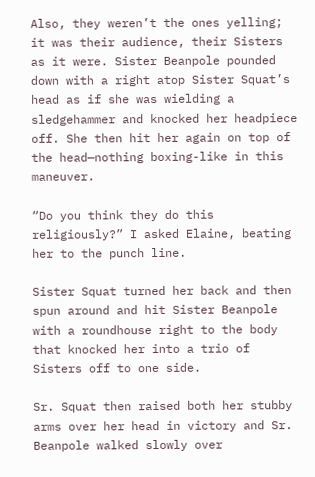Also, they weren’t the ones yelling; it was their audience, their Sisters as it were. Sister Beanpole pounded down with a right atop Sister Squat’s head as if she was wielding a sledgehammer and knocked her headpiece off. She then hit her again on top of the head—nothing boxing-like in this maneuver.

“Do you think they do this religiously?” I asked Elaine, beating her to the punch line.

Sister Squat turned her back and then spun around and hit Sister Beanpole with a roundhouse right to the body that knocked her into a trio of Sisters off to one side.

Sr. Squat then raised both her stubby arms over her head in victory and Sr. Beanpole walked slowly over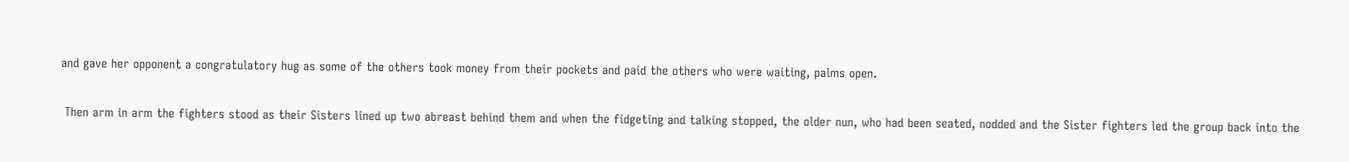and gave her opponent a congratulatory hug as some of the others took money from their pockets and paid the others who were waiting, palms open.

 Then arm in arm the fighters stood as their Sisters lined up two abreast behind them and when the fidgeting and talking stopped, the older nun, who had been seated, nodded and the Sister fighters led the group back into the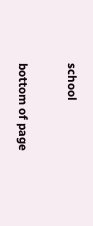school

bottom of page